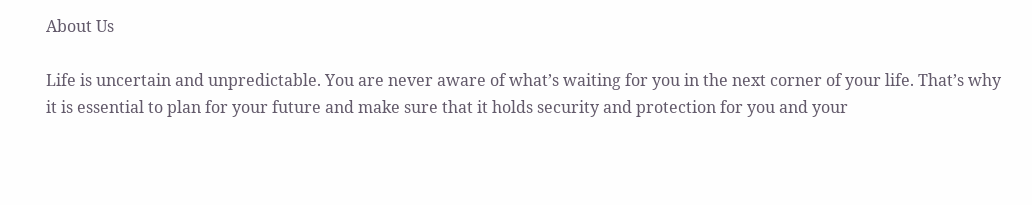About Us

Life is uncertain and unpredictable. You are never aware of what’s waiting for you in the next corner of your life. That’s why it is essential to plan for your future and make sure that it holds security and protection for you and your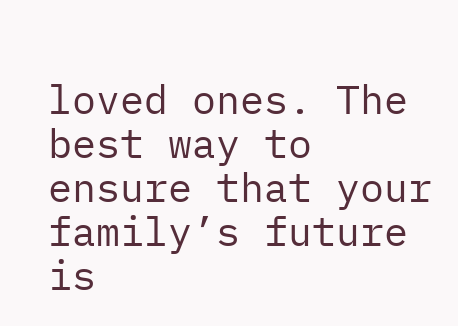loved ones. The best way to ensure that your family’s future is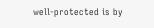well-protected is by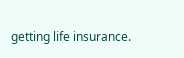getting life insurance.